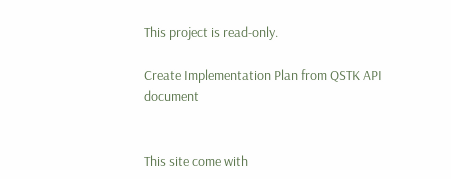This project is read-only.

Create Implementation Plan from QSTK API document


This site come with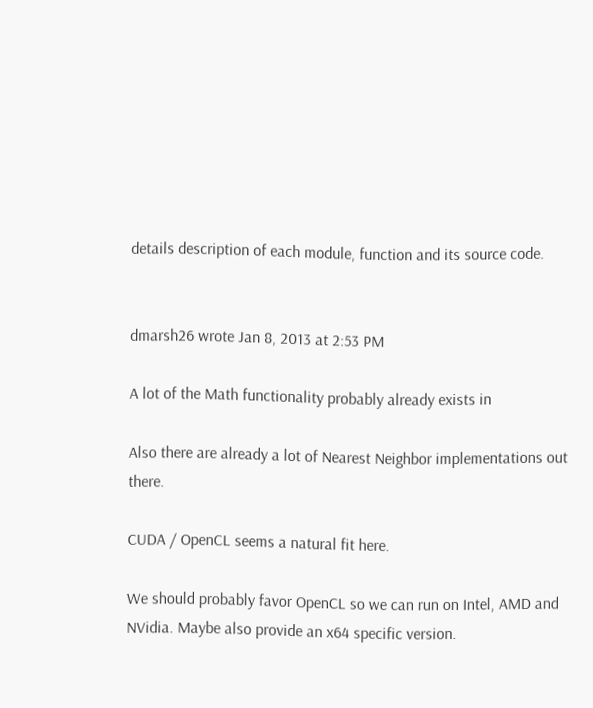details description of each module, function and its source code.


dmarsh26 wrote Jan 8, 2013 at 2:53 PM

A lot of the Math functionality probably already exists in

Also there are already a lot of Nearest Neighbor implementations out there.

CUDA / OpenCL seems a natural fit here.

We should probably favor OpenCL so we can run on Intel, AMD and NVidia. Maybe also provide an x64 specific version.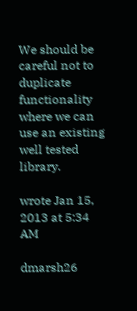We should be careful not to duplicate functionality where we can use an existing well tested library.

wrote Jan 15, 2013 at 5:34 AM

dmarsh26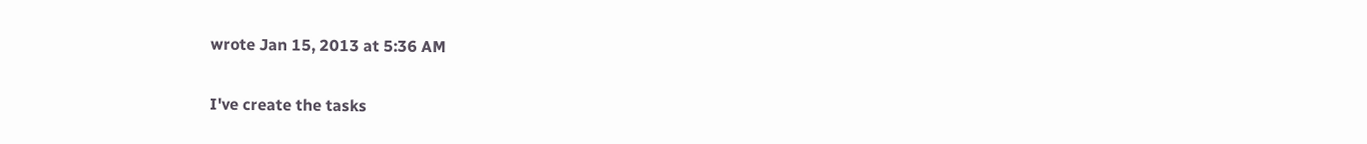wrote Jan 15, 2013 at 5:36 AM

I've create the tasks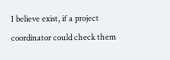I believe exist, if a project coordinator could check them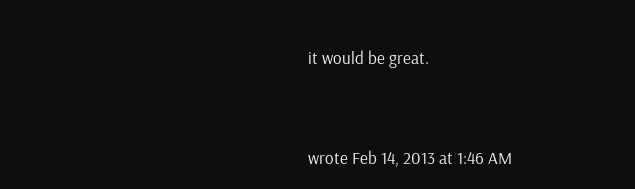it would be great.


wrote Feb 14, 2013 at 1:46 AM